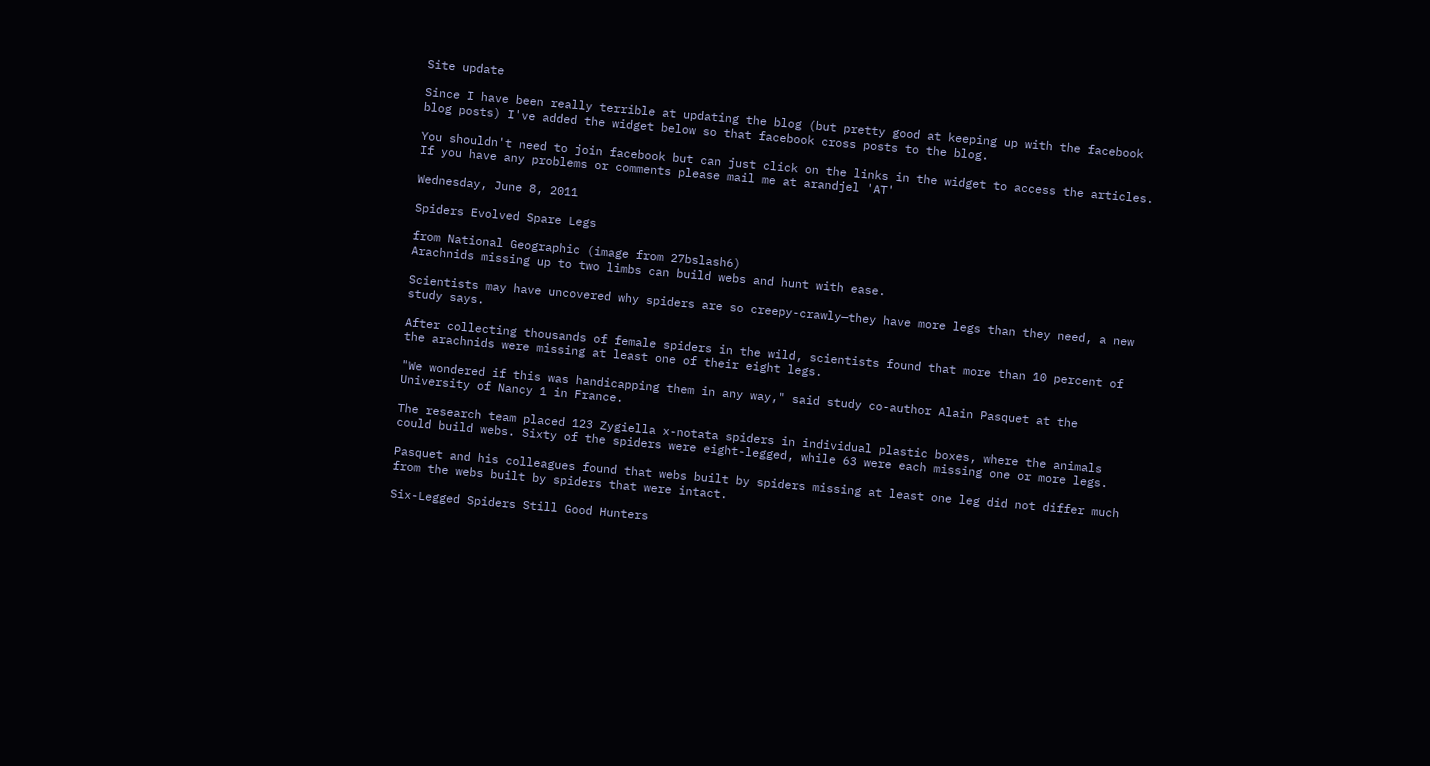Site update

Since I have been really terrible at updating the blog (but pretty good at keeping up with the facebook blog posts) I've added the widget below so that facebook cross posts to the blog.

You shouldn't need to join facebook but can just click on the links in the widget to access the articles. If you have any problems or comments please mail me at arandjel 'AT'

Wednesday, June 8, 2011

Spiders Evolved Spare Legs

from National Geographic (image from 27bslash6)
Arachnids missing up to two limbs can build webs and hunt with ease.

Scientists may have uncovered why spiders are so creepy-crawly—they have more legs than they need, a new study says.

After collecting thousands of female spiders in the wild, scientists found that more than 10 percent of the arachnids were missing at least one of their eight legs.

"We wondered if this was handicapping them in any way," said study co-author Alain Pasquet at the University of Nancy 1 in France.

The research team placed 123 Zygiella x-notata spiders in individual plastic boxes, where the animals could build webs. Sixty of the spiders were eight-legged, while 63 were each missing one or more legs.

Pasquet and his colleagues found that webs built by spiders missing at least one leg did not differ much from the webs built by spiders that were intact.

Six-Legged Spiders Still Good Hunters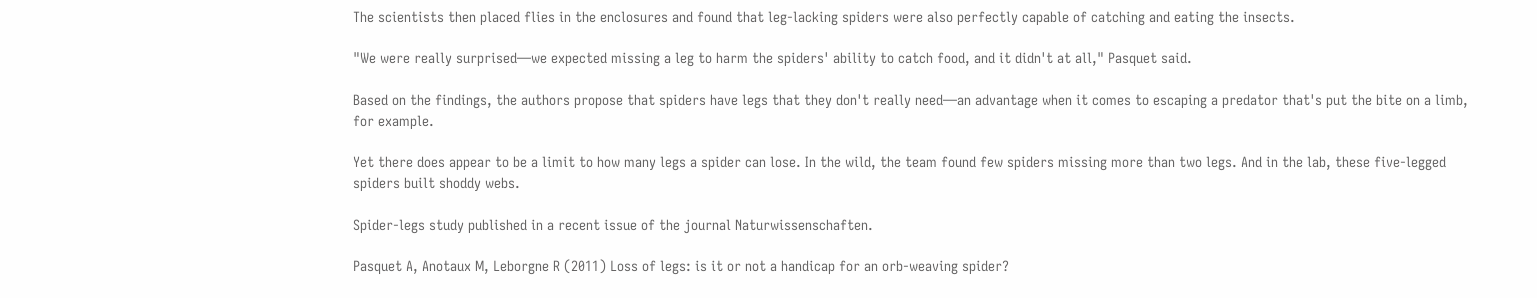The scientists then placed flies in the enclosures and found that leg-lacking spiders were also perfectly capable of catching and eating the insects.

"We were really surprised—we expected missing a leg to harm the spiders' ability to catch food, and it didn't at all," Pasquet said.

Based on the findings, the authors propose that spiders have legs that they don't really need—an advantage when it comes to escaping a predator that's put the bite on a limb, for example.

Yet there does appear to be a limit to how many legs a spider can lose. In the wild, the team found few spiders missing more than two legs. And in the lab, these five-legged spiders built shoddy webs.

Spider-legs study published in a recent issue of the journal Naturwissenschaften.

Pasquet A, Anotaux M, Leborgne R (2011) Loss of legs: is it or not a handicap for an orb-weaving spider?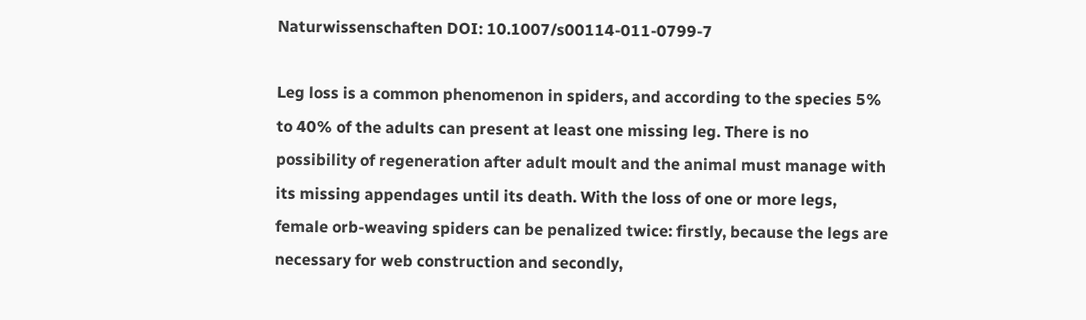Naturwissenschaften DOI: 10.1007/s00114-011-0799-7

Leg loss is a common phenomenon in spiders, and according to the species 5% to 40% of the adults can present at least one missing leg. There is no possibility of regeneration after adult moult and the animal must manage with its missing appendages until its death. With the loss of one or more legs, female orb-weaving spiders can be penalized twice: firstly, because the legs are necessary for web construction and secondly,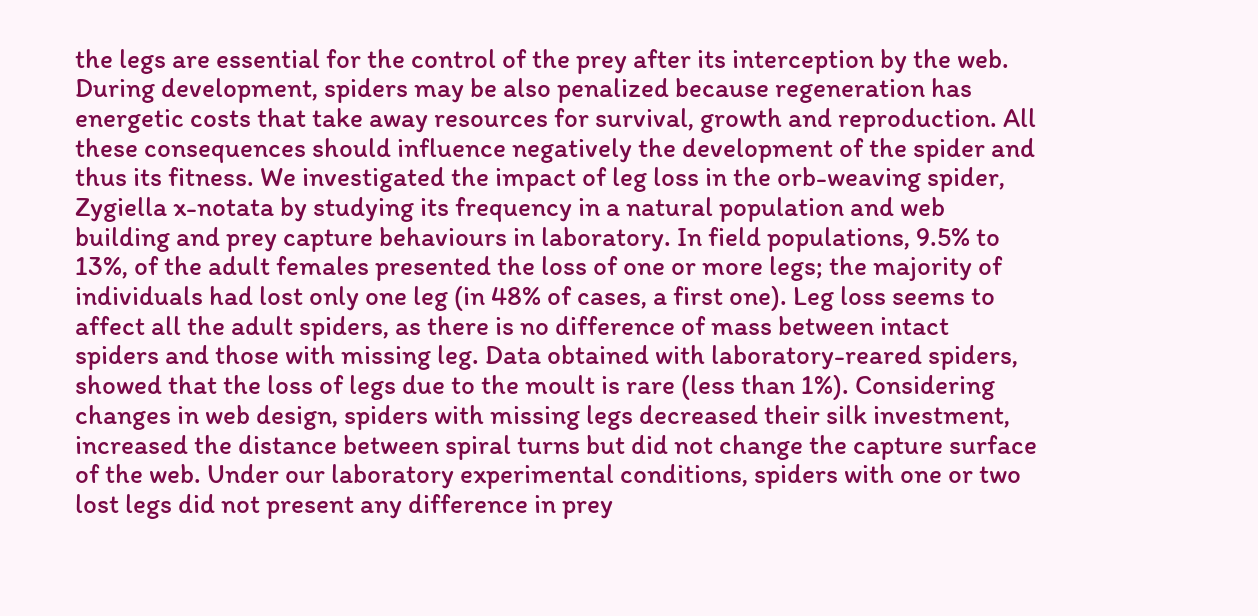the legs are essential for the control of the prey after its interception by the web. During development, spiders may be also penalized because regeneration has energetic costs that take away resources for survival, growth and reproduction. All these consequences should influence negatively the development of the spider and thus its fitness. We investigated the impact of leg loss in the orb-weaving spider, Zygiella x-notata by studying its frequency in a natural population and web building and prey capture behaviours in laboratory. In field populations, 9.5% to 13%, of the adult females presented the loss of one or more legs; the majority of individuals had lost only one leg (in 48% of cases, a first one). Leg loss seems to affect all the adult spiders, as there is no difference of mass between intact spiders and those with missing leg. Data obtained with laboratory-reared spiders, showed that the loss of legs due to the moult is rare (less than 1%). Considering changes in web design, spiders with missing legs decreased their silk investment, increased the distance between spiral turns but did not change the capture surface of the web. Under our laboratory experimental conditions, spiders with one or two lost legs did not present any difference in prey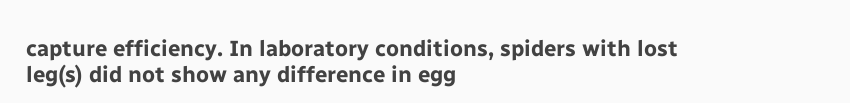capture efficiency. In laboratory conditions, spiders with lost leg(s) did not show any difference in egg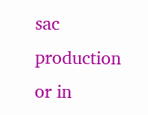sac production or in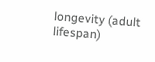longevity (adult lifespan)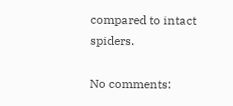compared to intact spiders.

No comments: